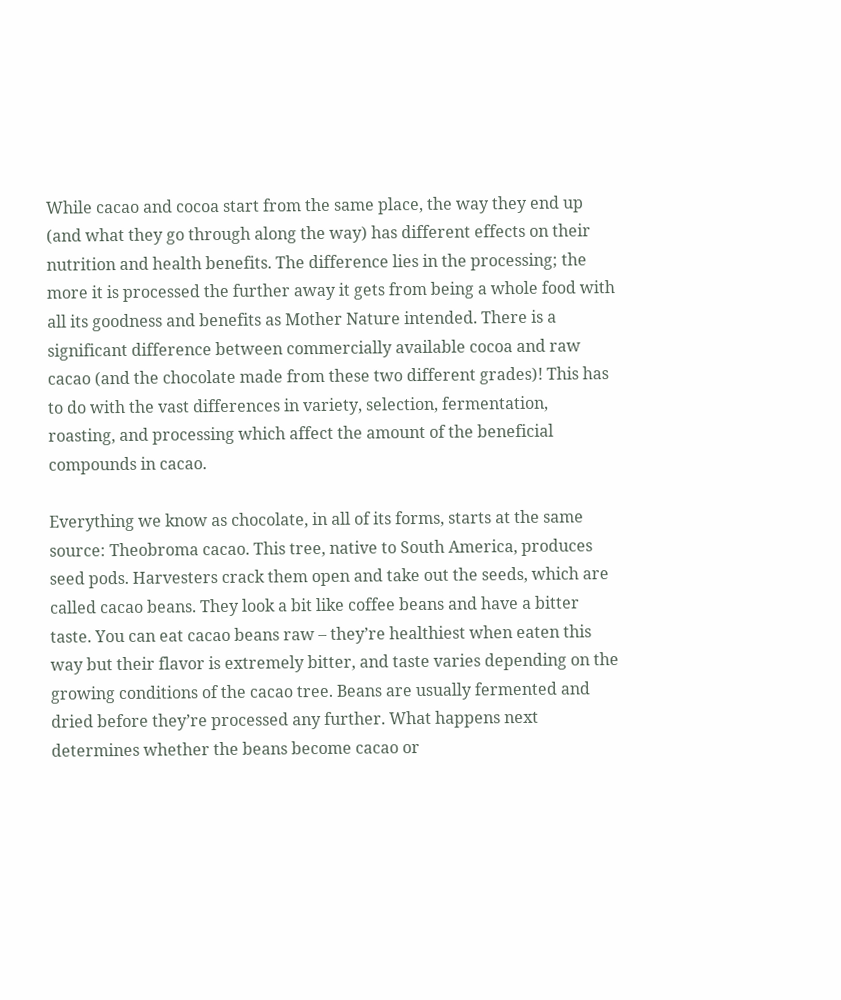While cacao and cocoa start from the same place, the way they end up (and what they go through along the way) has different effects on their nutrition and health benefits. The difference lies in the processing; the more it is processed the further away it gets from being a whole food with all its goodness and benefits as Mother Nature intended. There is a significant difference between commercially available cocoa and raw cacao (and the chocolate made from these two different grades)! This has to do with the vast differences in variety, selection, fermentation, roasting, and processing which affect the amount of the beneficial compounds in cacao.

Everything we know as chocolate, in all of its forms, starts at the same source: Theobroma cacao. This tree, native to South America, produces seed pods. Harvesters crack them open and take out the seeds, which are called cacao beans. They look a bit like coffee beans and have a bitter taste. You can eat cacao beans raw – they’re healthiest when eaten this way but their flavor is extremely bitter, and taste varies depending on the growing conditions of the cacao tree. Beans are usually fermented and dried before they’re processed any further. What happens next determines whether the beans become cacao or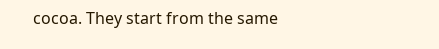cocoa. They start from the same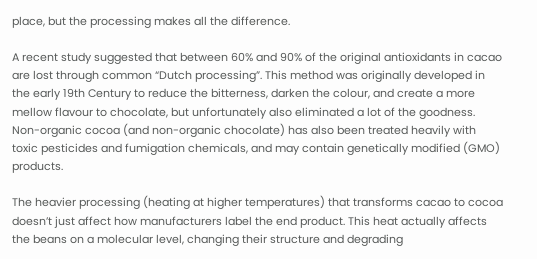place, but the processing makes all the difference.

A recent study suggested that between 60% and 90% of the original antioxidants in cacao are lost through common “Dutch processing”. This method was originally developed in the early 19th Century to reduce the bitterness, darken the colour, and create a more mellow flavour to chocolate, but unfortunately also eliminated a lot of the goodness. Non-organic cocoa (and non-organic chocolate) has also been treated heavily with toxic pesticides and fumigation chemicals, and may contain genetically modified (GMO) products.

The heavier processing (heating at higher temperatures) that transforms cacao to cocoa doesn’t just affect how manufacturers label the end product. This heat actually affects the beans on a molecular level, changing their structure and degrading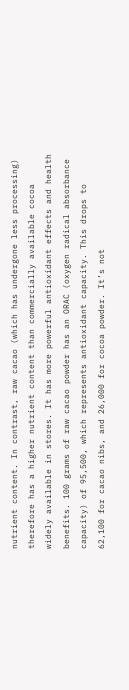nutrient content. In contrast, raw cacao (which has undergone less processing) therefore has a higher nutrient content than commercially available cocoa widely available in stores. It has more powerful antioxidant effects and health benefits. 100 grams of raw cacao powder has an ORAC (oxygen radical absorbance capacity) of 95,500, which represents antioxidant capacity. This drops to 62,100 for cacao nibs, and 26,000 for cocoa powder. It’s not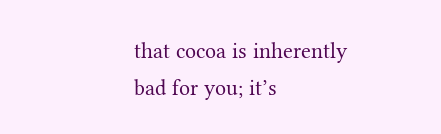that cocoa is inherently bad for you; it’s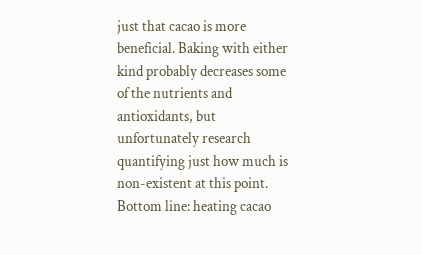just that cacao is more beneficial. Baking with either kind probably decreases some of the nutrients and antioxidants, but unfortunately research quantifying just how much is non-existent at this point. Bottom line: heating cacao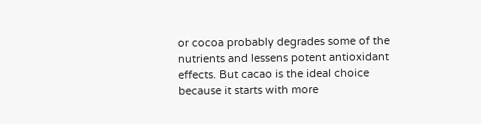or cocoa probably degrades some of the nutrients and lessens potent antioxidant effects. But cacao is the ideal choice because it starts with more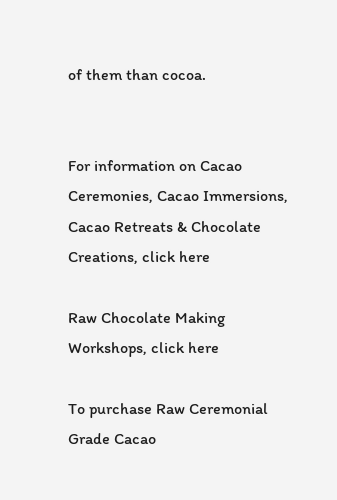of them than cocoa.


For information on Cacao Ceremonies, Cacao Immersions, Cacao Retreats & Chocolate Creations, click here

Raw Chocolate Making Workshops, click here

To purchase Raw Ceremonial Grade Cacao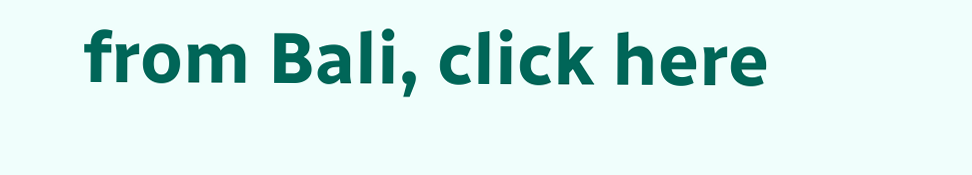from Bali, click here